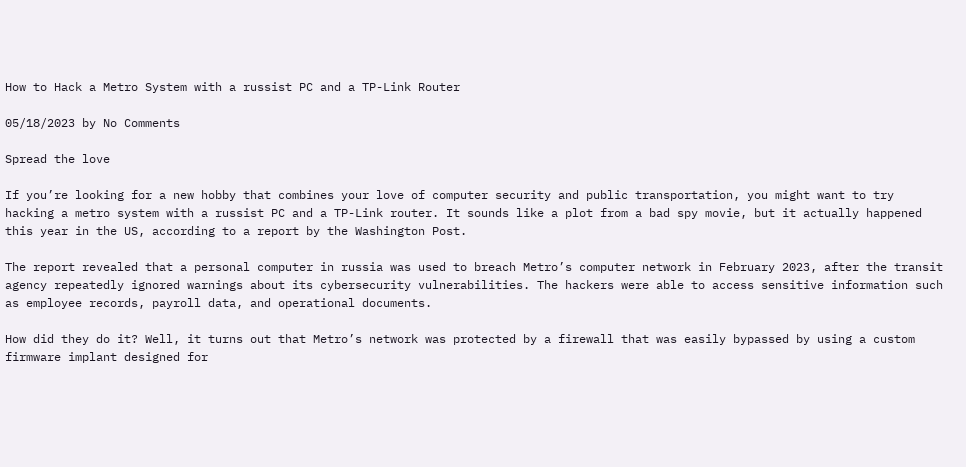How to Hack a Metro System with a russist PC and a TP-Link Router

05/18/2023 by No Comments

Spread the love

If you’re looking for a new hobby that combines your love of computer security and public transportation, you might want to try hacking a metro system with a russist PC and a TP-Link router. It sounds like a plot from a bad spy movie, but it actually happened this year in the US, according to a report by the Washington Post.

The report revealed that a personal computer in russia was used to breach Metro’s computer network in February 2023, after the transit agency repeatedly ignored warnings about its cybersecurity vulnerabilities. The hackers were able to access sensitive information such as employee records, payroll data, and operational documents.

How did they do it? Well, it turns out that Metro’s network was protected by a firewall that was easily bypassed by using a custom firmware implant designed for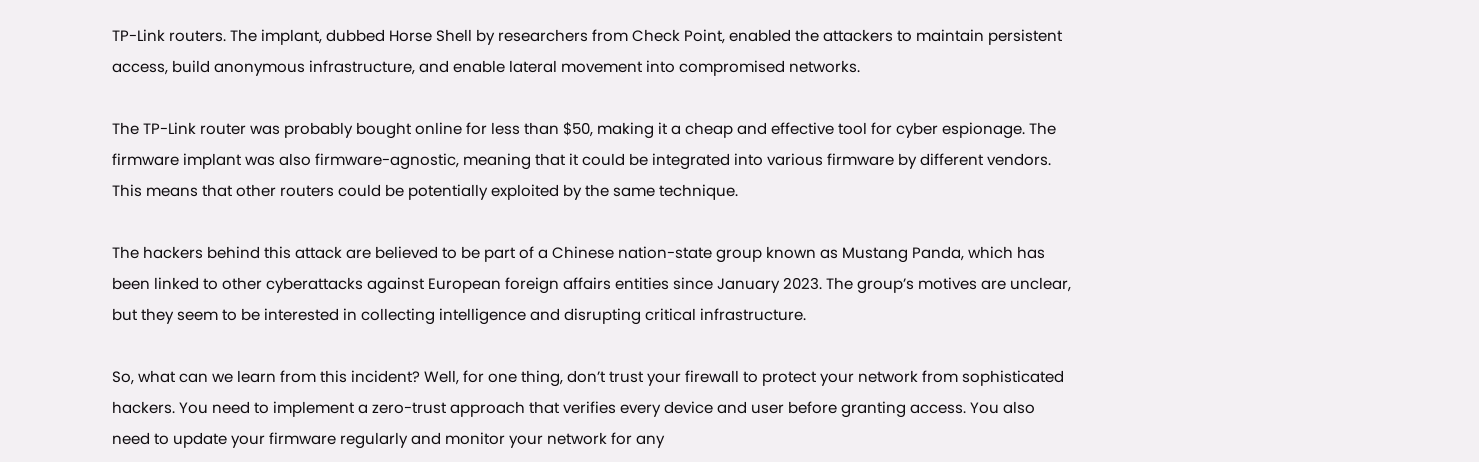TP-Link routers. The implant, dubbed Horse Shell by researchers from Check Point, enabled the attackers to maintain persistent access, build anonymous infrastructure, and enable lateral movement into compromised networks.

The TP-Link router was probably bought online for less than $50, making it a cheap and effective tool for cyber espionage. The firmware implant was also firmware-agnostic, meaning that it could be integrated into various firmware by different vendors. This means that other routers could be potentially exploited by the same technique.

The hackers behind this attack are believed to be part of a Chinese nation-state group known as Mustang Panda, which has been linked to other cyberattacks against European foreign affairs entities since January 2023. The group’s motives are unclear, but they seem to be interested in collecting intelligence and disrupting critical infrastructure.

So, what can we learn from this incident? Well, for one thing, don’t trust your firewall to protect your network from sophisticated hackers. You need to implement a zero-trust approach that verifies every device and user before granting access. You also need to update your firmware regularly and monitor your network for any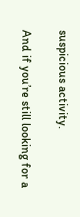suspicious activity.

And if you’re still looking for a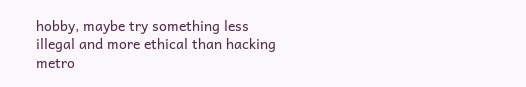hobby, maybe try something less illegal and more ethical than hacking metro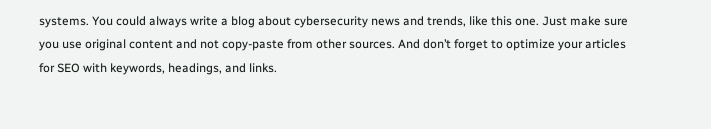systems. You could always write a blog about cybersecurity news and trends, like this one. Just make sure you use original content and not copy-paste from other sources. And don’t forget to optimize your articles for SEO with keywords, headings, and links.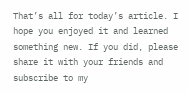That’s all for today’s article. I hope you enjoyed it and learned something new. If you did, please share it with your friends and subscribe to my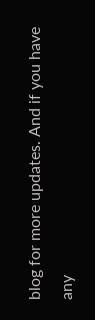blog for more updates. And if you have any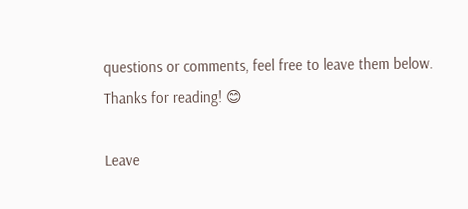questions or comments, feel free to leave them below. Thanks for reading! 😊

Leave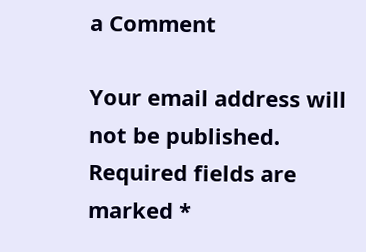a Comment

Your email address will not be published. Required fields are marked *